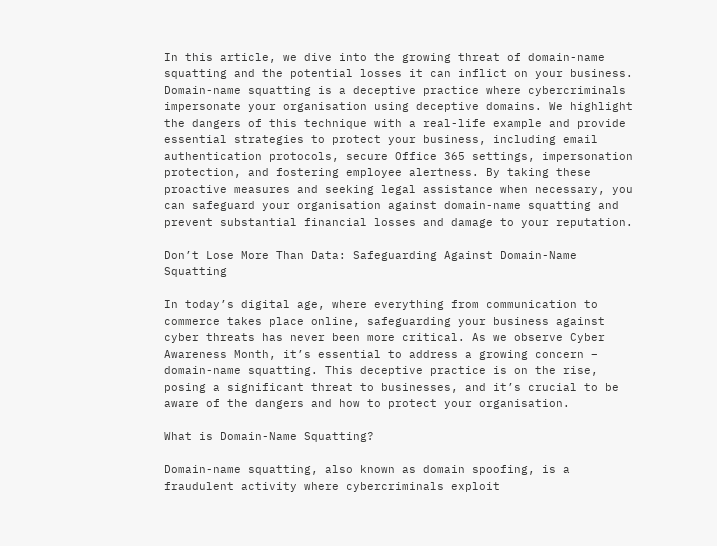In this article, we dive into the growing threat of domain-name squatting and the potential losses it can inflict on your business. Domain-name squatting is a deceptive practice where cybercriminals impersonate your organisation using deceptive domains. We highlight the dangers of this technique with a real-life example and provide essential strategies to protect your business, including email authentication protocols, secure Office 365 settings, impersonation protection, and fostering employee alertness. By taking these proactive measures and seeking legal assistance when necessary, you can safeguard your organisation against domain-name squatting and prevent substantial financial losses and damage to your reputation.

Don’t Lose More Than Data: Safeguarding Against Domain-Name Squatting

In today’s digital age, where everything from communication to commerce takes place online, safeguarding your business against cyber threats has never been more critical. As we observe Cyber Awareness Month, it’s essential to address a growing concern – domain-name squatting. This deceptive practice is on the rise, posing a significant threat to businesses, and it’s crucial to be aware of the dangers and how to protect your organisation.

What is Domain-Name Squatting?

Domain-name squatting, also known as domain spoofing, is a fraudulent activity where cybercriminals exploit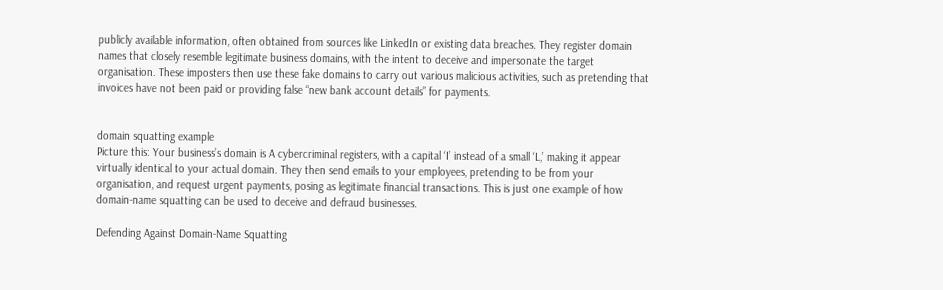publicly available information, often obtained from sources like LinkedIn or existing data breaches. They register domain names that closely resemble legitimate business domains, with the intent to deceive and impersonate the target organisation. These imposters then use these fake domains to carry out various malicious activities, such as pretending that invoices have not been paid or providing false “new bank account details” for payments.


domain squatting example
Picture this: Your business’s domain is A cybercriminal registers, with a capital ‘I’ instead of a small ‘L,’ making it appear virtually identical to your actual domain. They then send emails to your employees, pretending to be from your organisation, and request urgent payments, posing as legitimate financial transactions. This is just one example of how domain-name squatting can be used to deceive and defraud businesses.

Defending Against Domain-Name Squatting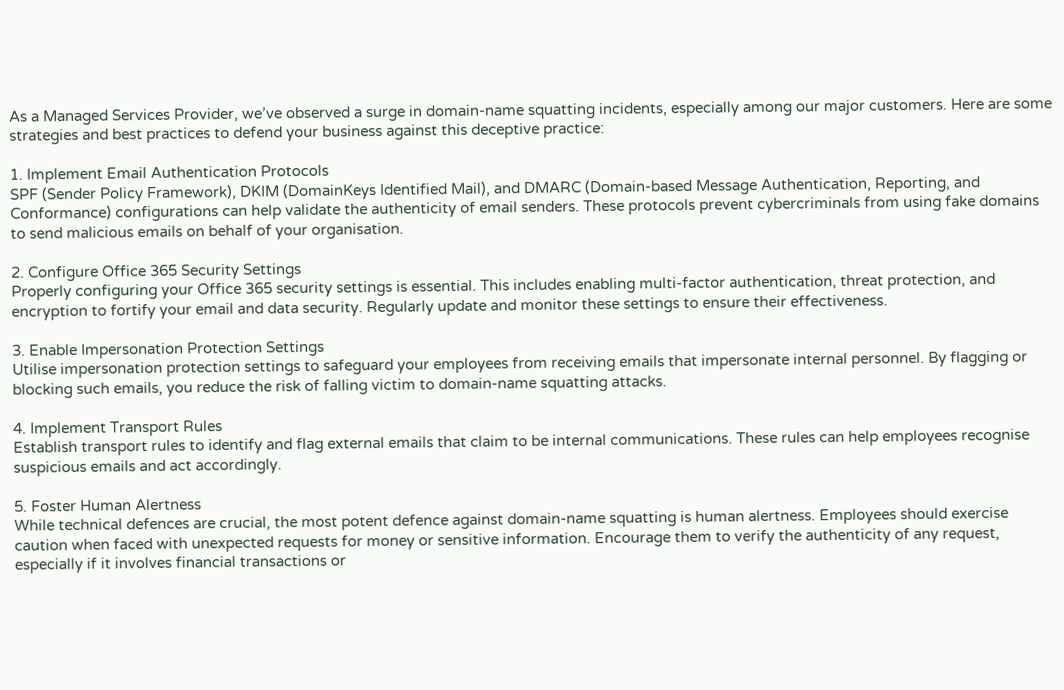As a Managed Services Provider, we’ve observed a surge in domain-name squatting incidents, especially among our major customers. Here are some strategies and best practices to defend your business against this deceptive practice:

1. Implement Email Authentication Protocols
SPF (Sender Policy Framework), DKIM (DomainKeys Identified Mail), and DMARC (Domain-based Message Authentication, Reporting, and Conformance) configurations can help validate the authenticity of email senders. These protocols prevent cybercriminals from using fake domains to send malicious emails on behalf of your organisation.

2. Configure Office 365 Security Settings
Properly configuring your Office 365 security settings is essential. This includes enabling multi-factor authentication, threat protection, and encryption to fortify your email and data security. Regularly update and monitor these settings to ensure their effectiveness.

3. Enable Impersonation Protection Settings
Utilise impersonation protection settings to safeguard your employees from receiving emails that impersonate internal personnel. By flagging or blocking such emails, you reduce the risk of falling victim to domain-name squatting attacks.

4. Implement Transport Rules
Establish transport rules to identify and flag external emails that claim to be internal communications. These rules can help employees recognise suspicious emails and act accordingly.

5. Foster Human Alertness
While technical defences are crucial, the most potent defence against domain-name squatting is human alertness. Employees should exercise caution when faced with unexpected requests for money or sensitive information. Encourage them to verify the authenticity of any request, especially if it involves financial transactions or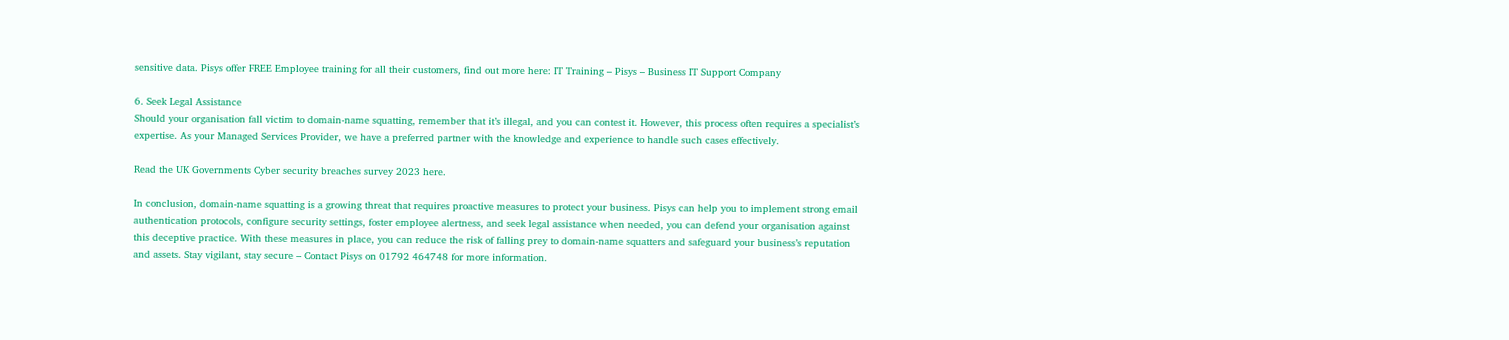sensitive data. Pisys offer FREE Employee training for all their customers, find out more here: IT Training – Pisys – Business IT Support Company

6. Seek Legal Assistance
Should your organisation fall victim to domain-name squatting, remember that it’s illegal, and you can contest it. However, this process often requires a specialist’s expertise. As your Managed Services Provider, we have a preferred partner with the knowledge and experience to handle such cases effectively.

Read the UK Governments Cyber security breaches survey 2023 here.

In conclusion, domain-name squatting is a growing threat that requires proactive measures to protect your business. Pisys can help you to implement strong email authentication protocols, configure security settings, foster employee alertness, and seek legal assistance when needed, you can defend your organisation against this deceptive practice. With these measures in place, you can reduce the risk of falling prey to domain-name squatters and safeguard your business’s reputation and assets. Stay vigilant, stay secure – Contact Pisys on 01792 464748 for more information.